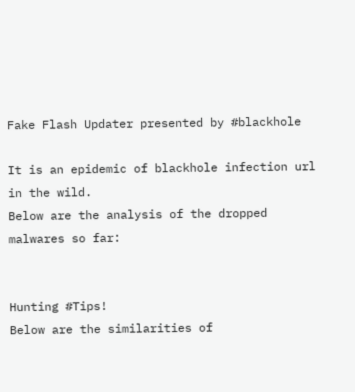Fake Flash Updater presented by #blackhole

It is an epidemic of blackhole infection url in the wild.
Below are the analysis of the dropped malwares so far:


Hunting #Tips!
Below are the similarities of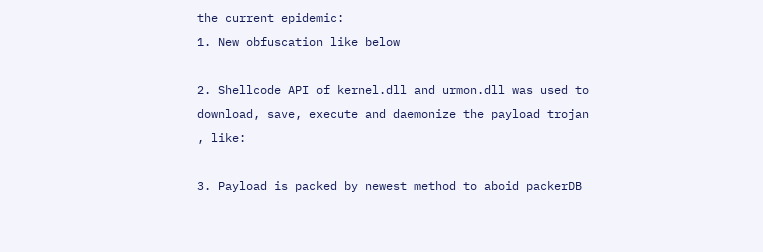the current epidemic:
1. New obfuscation like below

2. Shellcode API of kernel.dll and urmon.dll was used to download, save, execute and daemonize the payload trojan
, like:

3. Payload is packed by newest method to aboid packerDB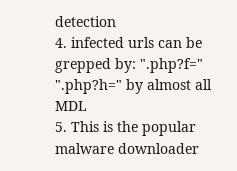detection
4. infected urls can be grepped by: ".php?f=" ".php?h=" by almost all MDL
5. This is the popular malware downloader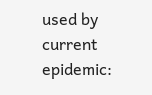used by current epidemic: